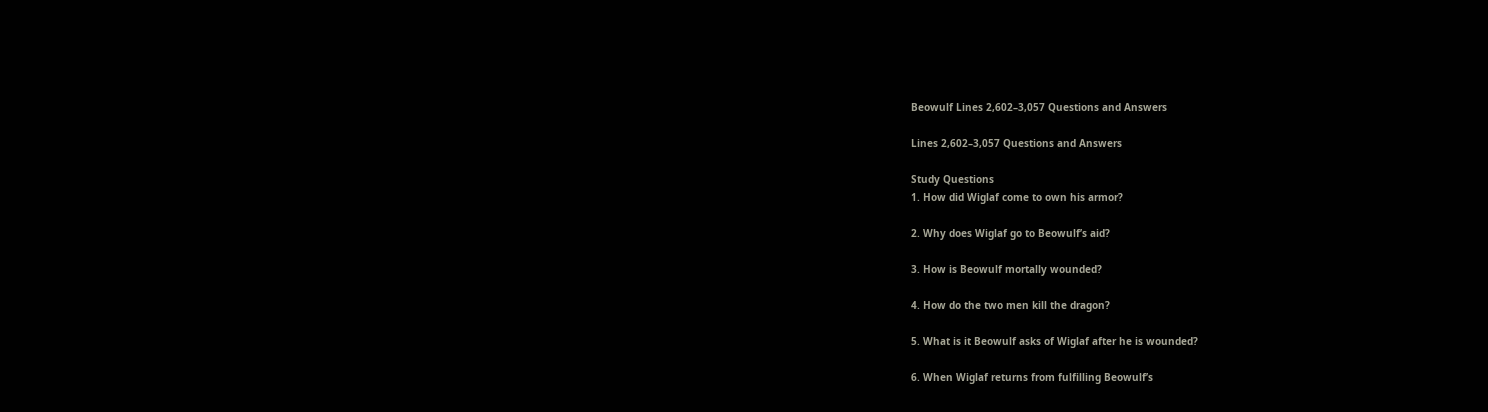Beowulf Lines 2,602–3,057 Questions and Answers

Lines 2,602–3,057 Questions and Answers

Study Questions
1. How did Wiglaf come to own his armor?

2. Why does Wiglaf go to Beowulf’s aid?

3. How is Beowulf mortally wounded?

4. How do the two men kill the dragon?

5. What is it Beowulf asks of Wiglaf after he is wounded?

6. When Wiglaf returns from fulfilling Beowulf’s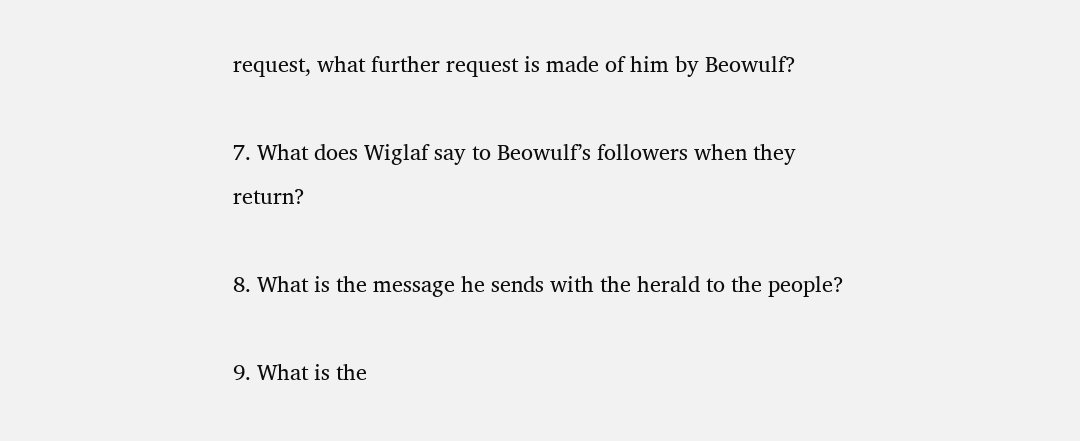request, what further request is made of him by Beowulf?

7. What does Wiglaf say to Beowulf’s followers when they return?

8. What is the message he sends with the herald to the people?

9. What is the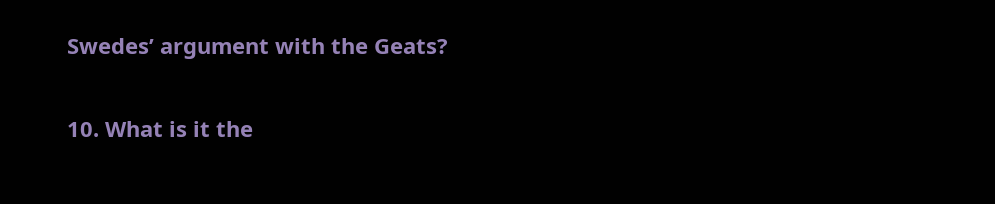Swedes’ argument with the Geats?

10. What is it the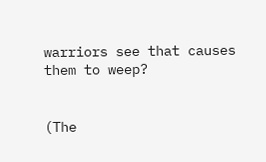warriors see that causes them to weep?


(The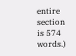entire section is 574 words.)